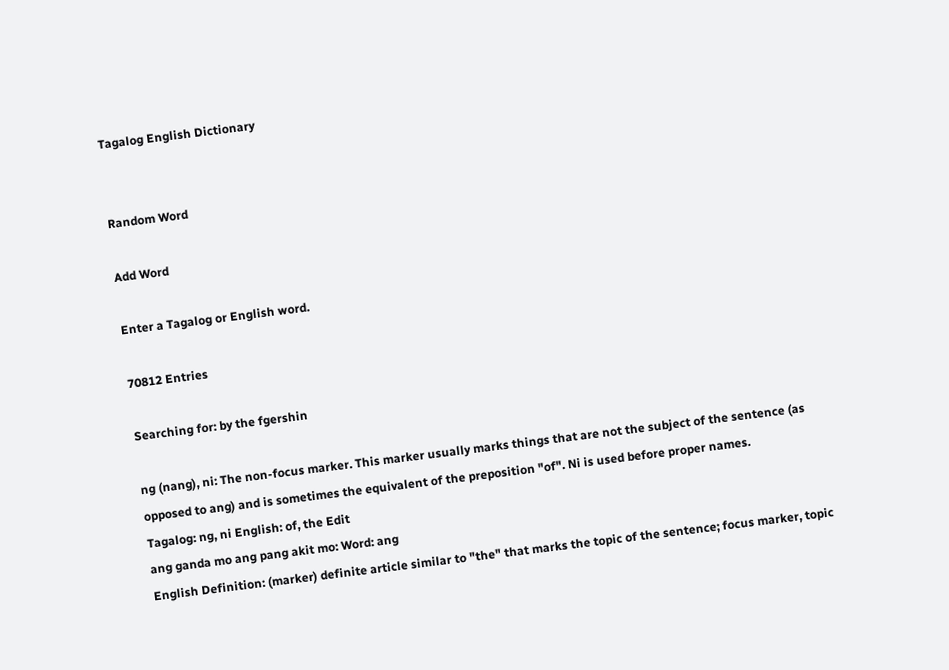Tagalog English Dictionary


Random Word

Add Word

Enter a Tagalog or English word.

70812 Entries

Searching for: by the fgershin

ng (nang), ni: The non-focus marker. This marker usually marks things that are not the subject of the sentence (as opposed to ang) and is sometimes the equivalent of the preposition "of". Ni is used before proper names.
Tagalog: ng, ni English: of, the Edit
ang ganda mo ang pang akit mo: Word: ang
English Definition: (marker) definite article similar to "the" that marks the topic of the sentence; focus marker, topic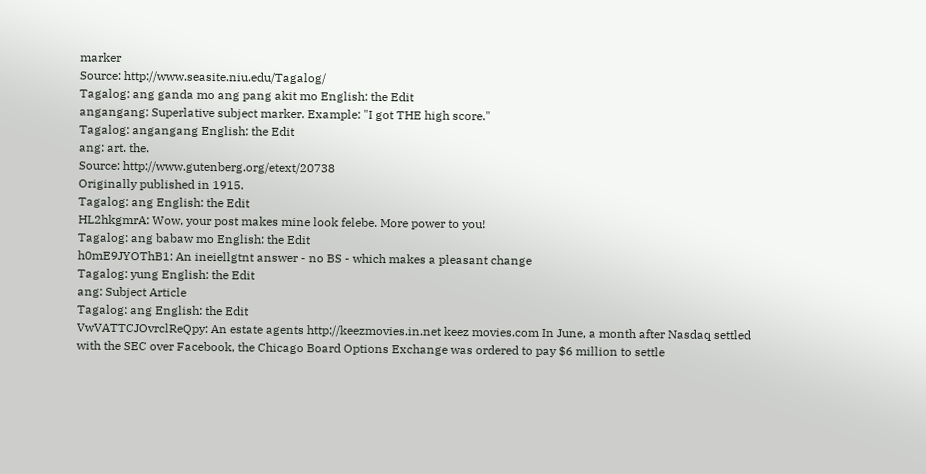marker
Source: http://www.seasite.niu.edu/Tagalog/
Tagalog: ang ganda mo ang pang akit mo English: the Edit
angangang: Superlative subject marker. Example: "I got THE high score."
Tagalog: angangang English: the Edit
ang: art. the.
Source: http://www.gutenberg.org/etext/20738
Originally published in 1915.
Tagalog: ang English: the Edit
HL2hkgmrA: Wow, your post makes mine look felebe. More power to you!
Tagalog: ang babaw mo English: the Edit
h0mE9JYOThB1: An ineiellgtnt answer - no BS - which makes a pleasant change
Tagalog: yung English: the Edit
ang: Subject Article
Tagalog: ang English: the Edit
VwVATTCJOvrclReQpy: An estate agents http://keezmovies.in.net keez movies.com In June, a month after Nasdaq settled with the SEC over Facebook, the Chicago Board Options Exchange was ordered to pay $6 million to settle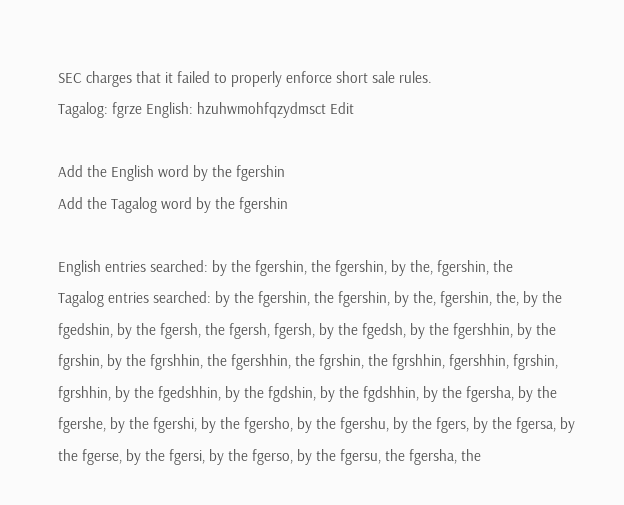SEC charges that it failed to properly enforce short sale rules.
Tagalog: fgrze English: hzuhwmohfqzydmsct Edit

Add the English word by the fgershin
Add the Tagalog word by the fgershin

English entries searched: by the fgershin, the fgershin, by the, fgershin, the
Tagalog entries searched: by the fgershin, the fgershin, by the, fgershin, the, by the fgedshin, by the fgersh, the fgersh, fgersh, by the fgedsh, by the fgershhin, by the fgrshin, by the fgrshhin, the fgershhin, the fgrshin, the fgrshhin, fgershhin, fgrshin, fgrshhin, by the fgedshhin, by the fgdshin, by the fgdshhin, by the fgersha, by the fgershe, by the fgershi, by the fgersho, by the fgershu, by the fgers, by the fgersa, by the fgerse, by the fgersi, by the fgerso, by the fgersu, the fgersha, the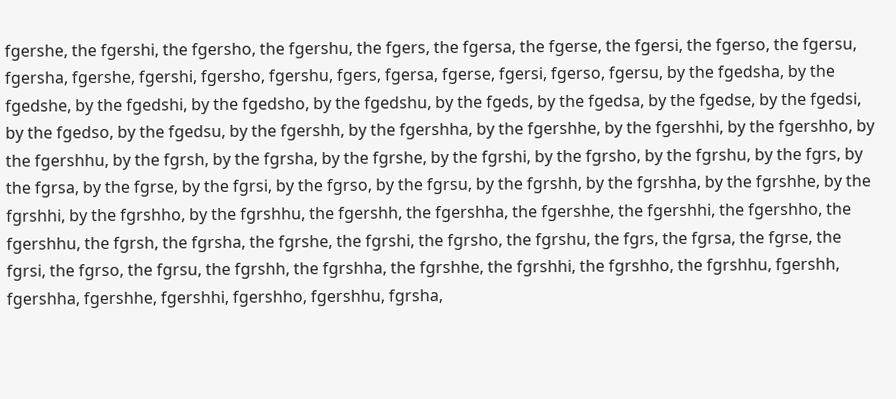fgershe, the fgershi, the fgersho, the fgershu, the fgers, the fgersa, the fgerse, the fgersi, the fgerso, the fgersu, fgersha, fgershe, fgershi, fgersho, fgershu, fgers, fgersa, fgerse, fgersi, fgerso, fgersu, by the fgedsha, by the fgedshe, by the fgedshi, by the fgedsho, by the fgedshu, by the fgeds, by the fgedsa, by the fgedse, by the fgedsi, by the fgedso, by the fgedsu, by the fgershh, by the fgershha, by the fgershhe, by the fgershhi, by the fgershho, by the fgershhu, by the fgrsh, by the fgrsha, by the fgrshe, by the fgrshi, by the fgrsho, by the fgrshu, by the fgrs, by the fgrsa, by the fgrse, by the fgrsi, by the fgrso, by the fgrsu, by the fgrshh, by the fgrshha, by the fgrshhe, by the fgrshhi, by the fgrshho, by the fgrshhu, the fgershh, the fgershha, the fgershhe, the fgershhi, the fgershho, the fgershhu, the fgrsh, the fgrsha, the fgrshe, the fgrshi, the fgrsho, the fgrshu, the fgrs, the fgrsa, the fgrse, the fgrsi, the fgrso, the fgrsu, the fgrshh, the fgrshha, the fgrshhe, the fgrshhi, the fgrshho, the fgrshhu, fgershh, fgershha, fgershhe, fgershhi, fgershho, fgershhu, fgrsha,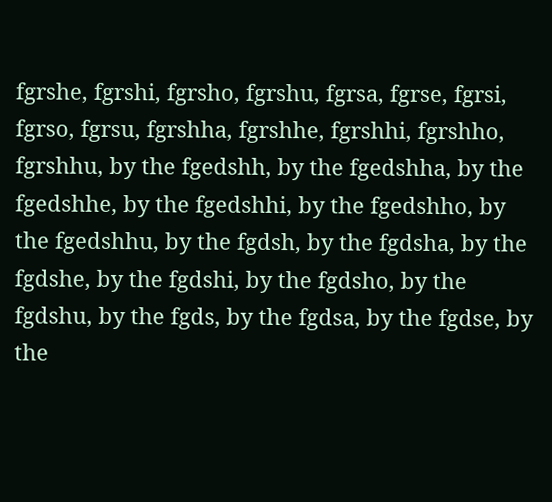fgrshe, fgrshi, fgrsho, fgrshu, fgrsa, fgrse, fgrsi, fgrso, fgrsu, fgrshha, fgrshhe, fgrshhi, fgrshho, fgrshhu, by the fgedshh, by the fgedshha, by the fgedshhe, by the fgedshhi, by the fgedshho, by the fgedshhu, by the fgdsh, by the fgdsha, by the fgdshe, by the fgdshi, by the fgdsho, by the fgdshu, by the fgds, by the fgdsa, by the fgdse, by the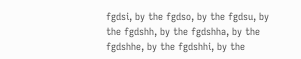fgdsi, by the fgdso, by the fgdsu, by the fgdshh, by the fgdshha, by the fgdshhe, by the fgdshhi, by the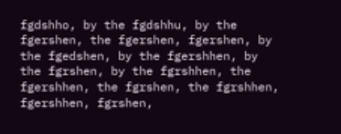fgdshho, by the fgdshhu, by the fgershen, the fgershen, fgershen, by the fgedshen, by the fgershhen, by the fgrshen, by the fgrshhen, the fgershhen, the fgrshen, the fgrshhen, fgershhen, fgrshen,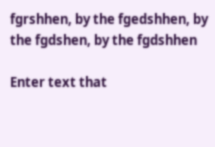fgrshhen, by the fgedshhen, by the fgdshen, by the fgdshhen

Enter text that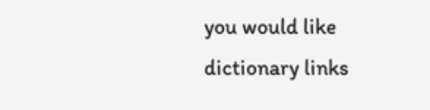you would like dictionary links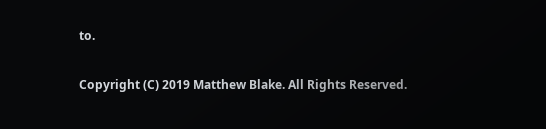to.

Copyright (C) 2019 Matthew Blake. All Rights Reserved.